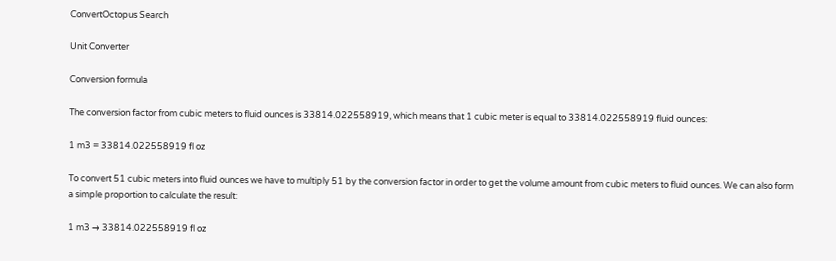ConvertOctopus Search

Unit Converter

Conversion formula

The conversion factor from cubic meters to fluid ounces is 33814.022558919, which means that 1 cubic meter is equal to 33814.022558919 fluid ounces:

1 m3 = 33814.022558919 fl oz

To convert 51 cubic meters into fluid ounces we have to multiply 51 by the conversion factor in order to get the volume amount from cubic meters to fluid ounces. We can also form a simple proportion to calculate the result:

1 m3 → 33814.022558919 fl oz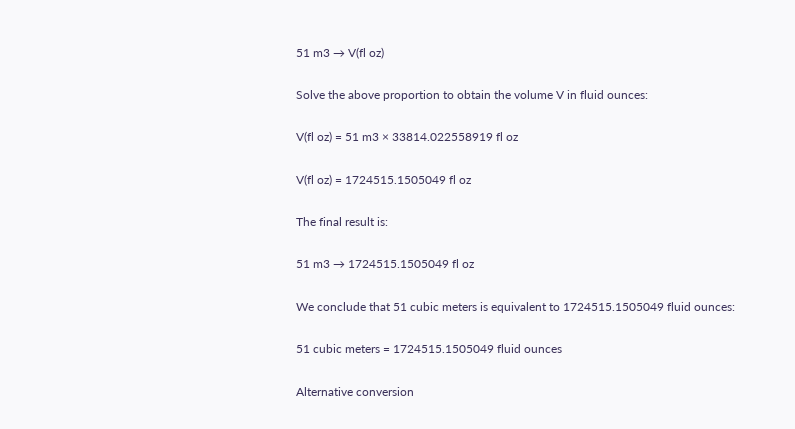51 m3 → V(fl oz)

Solve the above proportion to obtain the volume V in fluid ounces:

V(fl oz) = 51 m3 × 33814.022558919 fl oz

V(fl oz) = 1724515.1505049 fl oz

The final result is:

51 m3 → 1724515.1505049 fl oz

We conclude that 51 cubic meters is equivalent to 1724515.1505049 fluid ounces:

51 cubic meters = 1724515.1505049 fluid ounces

Alternative conversion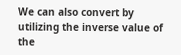We can also convert by utilizing the inverse value of the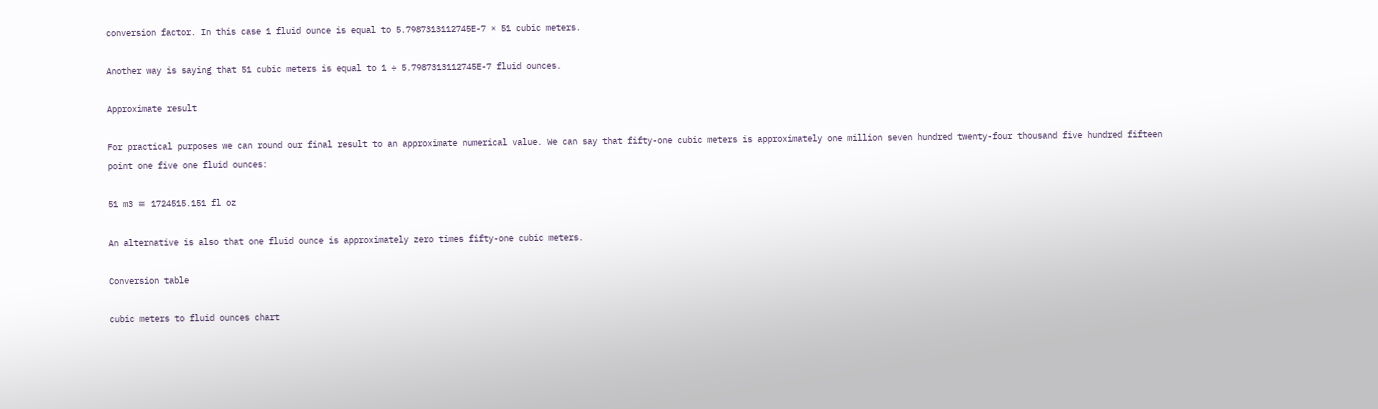conversion factor. In this case 1 fluid ounce is equal to 5.7987313112745E-7 × 51 cubic meters.

Another way is saying that 51 cubic meters is equal to 1 ÷ 5.7987313112745E-7 fluid ounces.

Approximate result

For practical purposes we can round our final result to an approximate numerical value. We can say that fifty-one cubic meters is approximately one million seven hundred twenty-four thousand five hundred fifteen point one five one fluid ounces:

51 m3 ≅ 1724515.151 fl oz

An alternative is also that one fluid ounce is approximately zero times fifty-one cubic meters.

Conversion table

cubic meters to fluid ounces chart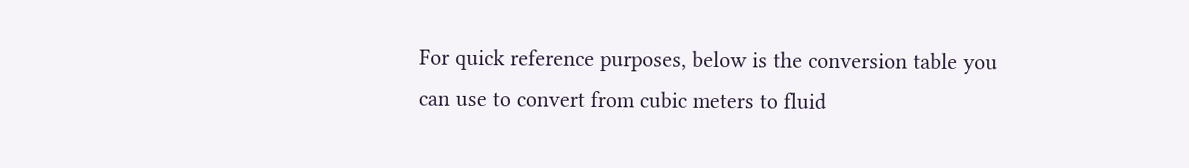For quick reference purposes, below is the conversion table you can use to convert from cubic meters to fluid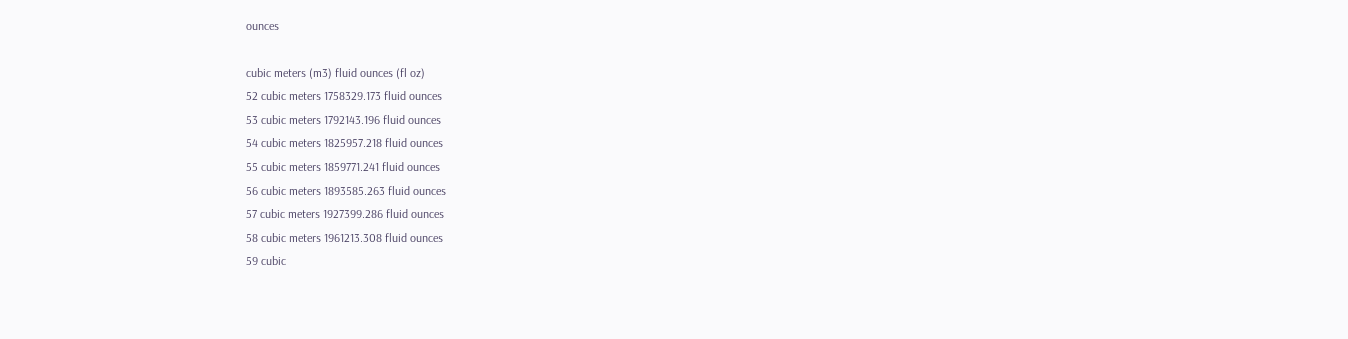ounces

cubic meters (m3) fluid ounces (fl oz)
52 cubic meters 1758329.173 fluid ounces
53 cubic meters 1792143.196 fluid ounces
54 cubic meters 1825957.218 fluid ounces
55 cubic meters 1859771.241 fluid ounces
56 cubic meters 1893585.263 fluid ounces
57 cubic meters 1927399.286 fluid ounces
58 cubic meters 1961213.308 fluid ounces
59 cubic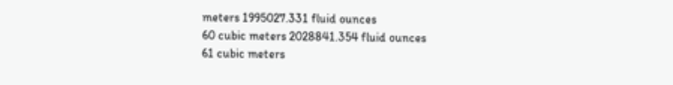meters 1995027.331 fluid ounces
60 cubic meters 2028841.354 fluid ounces
61 cubic meters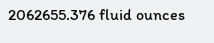2062655.376 fluid ounces